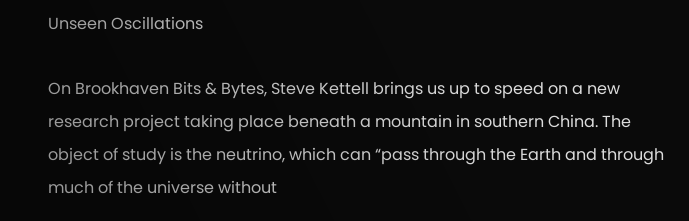Unseen Oscillations

On Brookhaven Bits & Bytes, Steve Kettell brings us up to speed on a new research project taking place beneath a mountain in southern China. The object of study is the neutrino, which can “pass through the Earth and through much of the universe without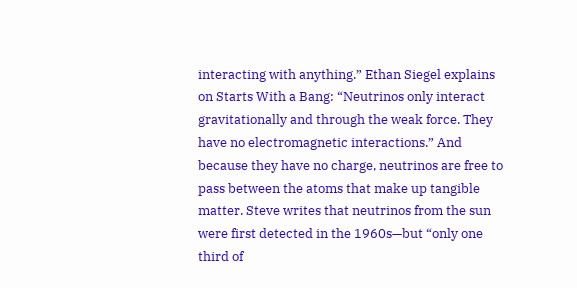interacting with anything.” Ethan Siegel explains on Starts With a Bang: “Neutrinos only interact gravitationally and through the weak force. They have no electromagnetic interactions.” And because they have no charge, neutrinos are free to pass between the atoms that make up tangible matter. Steve writes that neutrinos from the sun were first detected in the 1960s—but “only one third of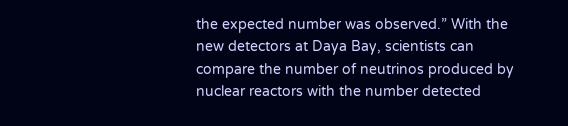the expected number was observed.” With the new detectors at Daya Bay, scientists can compare the number of neutrinos produced by nuclear reactors with the number detected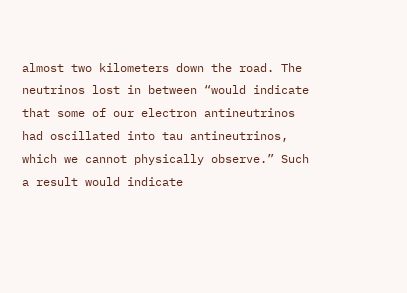almost two kilometers down the road. The neutrinos lost in between “would indicate that some of our electron antineutrinos had oscillated into tau antineutrinos, which we cannot physically observe.” Such a result would indicate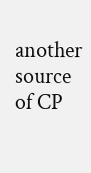another source of CP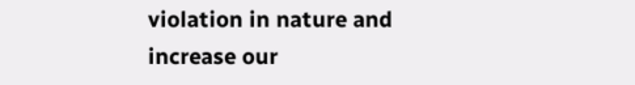violation in nature and increase our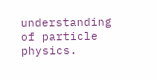understanding of particle physics.